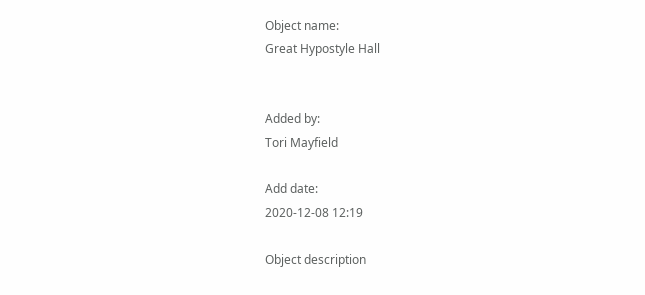Object name:
Great Hypostyle Hall


Added by:
Tori Mayfield

Add date:
2020-12-08 12:19

Object description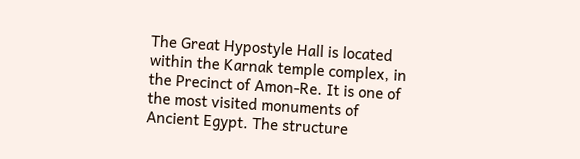The Great Hypostyle Hall is located within the Karnak temple complex, in the Precinct of Amon-Re. It is one of the most visited monuments of Ancient Egypt. The structure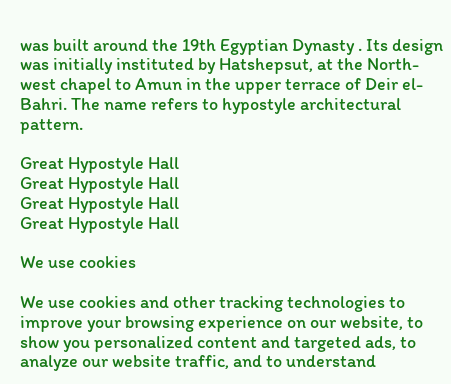was built around the 19th Egyptian Dynasty . Its design was initially instituted by Hatshepsut, at the North-west chapel to Amun in the upper terrace of Deir el-Bahri. The name refers to hypostyle architectural pattern.

Great Hypostyle Hall
Great Hypostyle Hall
Great Hypostyle Hall
Great Hypostyle Hall

We use cookies

We use cookies and other tracking technologies to improve your browsing experience on our website, to show you personalized content and targeted ads, to analyze our website traffic, and to understand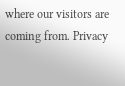where our visitors are coming from. Privacy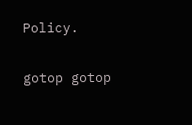Policy.

gotop gotop